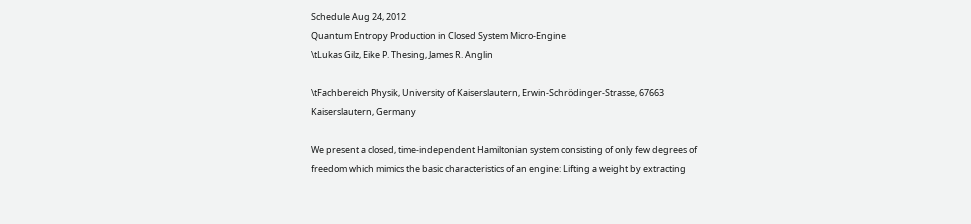Schedule Aug 24, 2012
Quantum Entropy Production in Closed System Micro-Engine
\tLukas Gilz, Eike P. Thesing, James R. Anglin

\tFachbereich Physik, University of Kaiserslautern, Erwin-Schrödinger-Strasse, 67663 Kaiserslautern, Germany

We present a closed, time-independent Hamiltonian system consisting of only few degrees of freedom which mimics the basic characteristics of an engine: Lifting a weight by extracting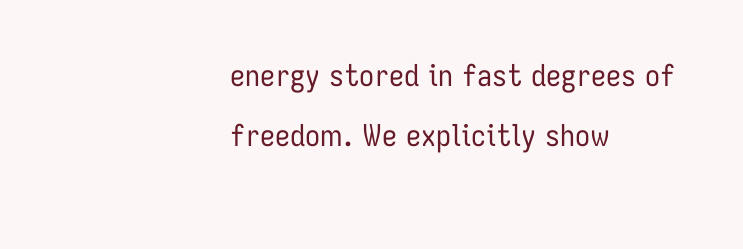energy stored in fast degrees of freedom. We explicitly show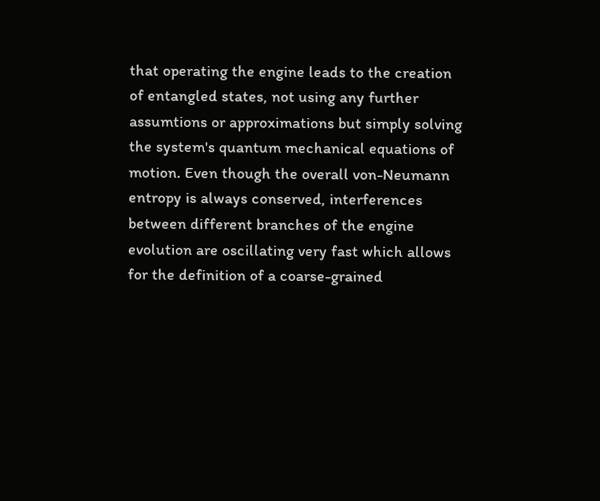that operating the engine leads to the creation of entangled states, not using any further assumtions or approximations but simply solving the system's quantum mechanical equations of motion. Even though the overall von-Neumann entropy is always conserved, interferences between different branches of the engine evolution are oscillating very fast which allows for the definition of a coarse-grained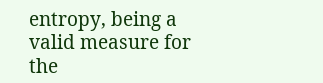entropy, being a valid measure for the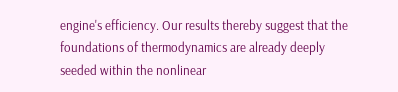engine's efficiency. Our results thereby suggest that the foundations of thermodynamics are already deeply seeded within the nonlinear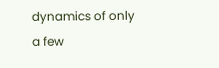dynamics of only a few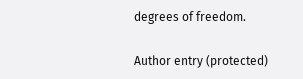degrees of freedom.

Author entry (protected)